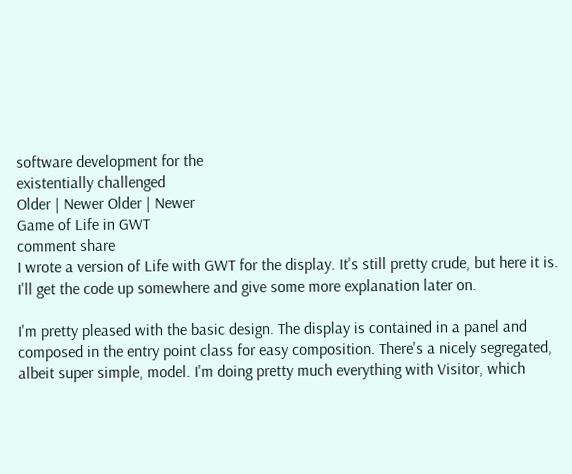software development for the
existentially challenged
Older | Newer Older | Newer
Game of Life in GWT
comment share
I wrote a version of Life with GWT for the display. It's still pretty crude, but here it is. I'll get the code up somewhere and give some more explanation later on.

I'm pretty pleased with the basic design. The display is contained in a panel and composed in the entry point class for easy composition. There's a nicely segregated, albeit super simple, model. I'm doing pretty much everything with Visitor, which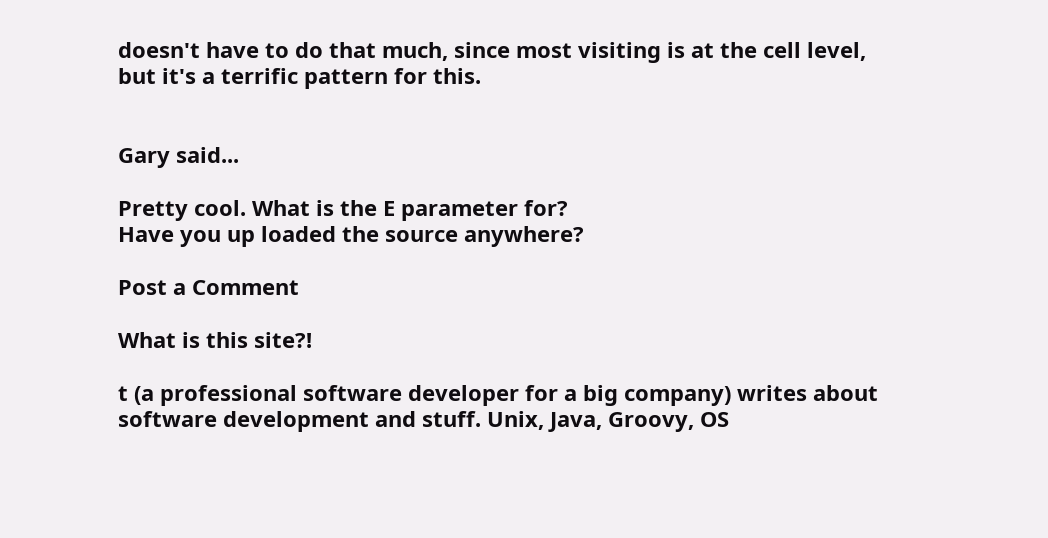doesn't have to do that much, since most visiting is at the cell level, but it's a terrific pattern for this.


Gary said...

Pretty cool. What is the E parameter for?
Have you up loaded the source anywhere?

Post a Comment

What is this site?!

t (a professional software developer for a big company) writes about software development and stuff. Unix, Java, Groovy, OS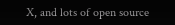X, and lots of open source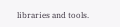libraries and tools.